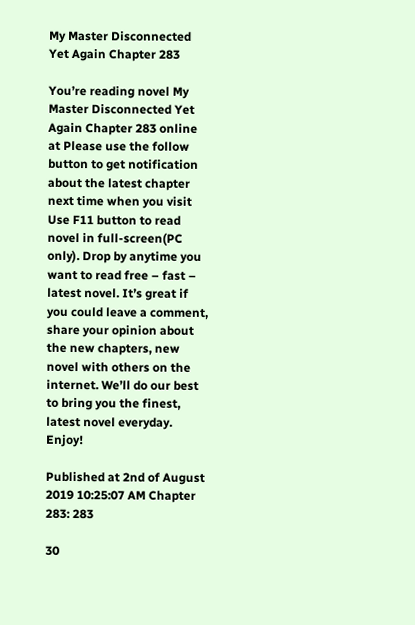My Master Disconnected Yet Again Chapter 283

You’re reading novel My Master Disconnected Yet Again Chapter 283 online at Please use the follow button to get notification about the latest chapter next time when you visit Use F11 button to read novel in full-screen(PC only). Drop by anytime you want to read free – fast – latest novel. It’s great if you could leave a comment, share your opinion about the new chapters, new novel with others on the internet. We’ll do our best to bring you the finest, latest novel everyday. Enjoy!

Published at 2nd of August 2019 10:25:07 AM Chapter 283: 283

30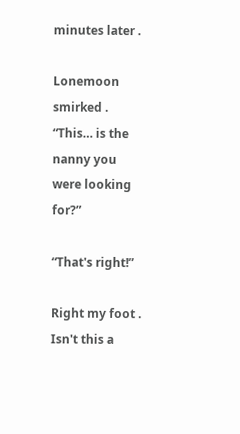minutes later .

Lonemoon smirked . “This… is the nanny you were looking for?”

“That's right!”

Right my foot . Isn't this a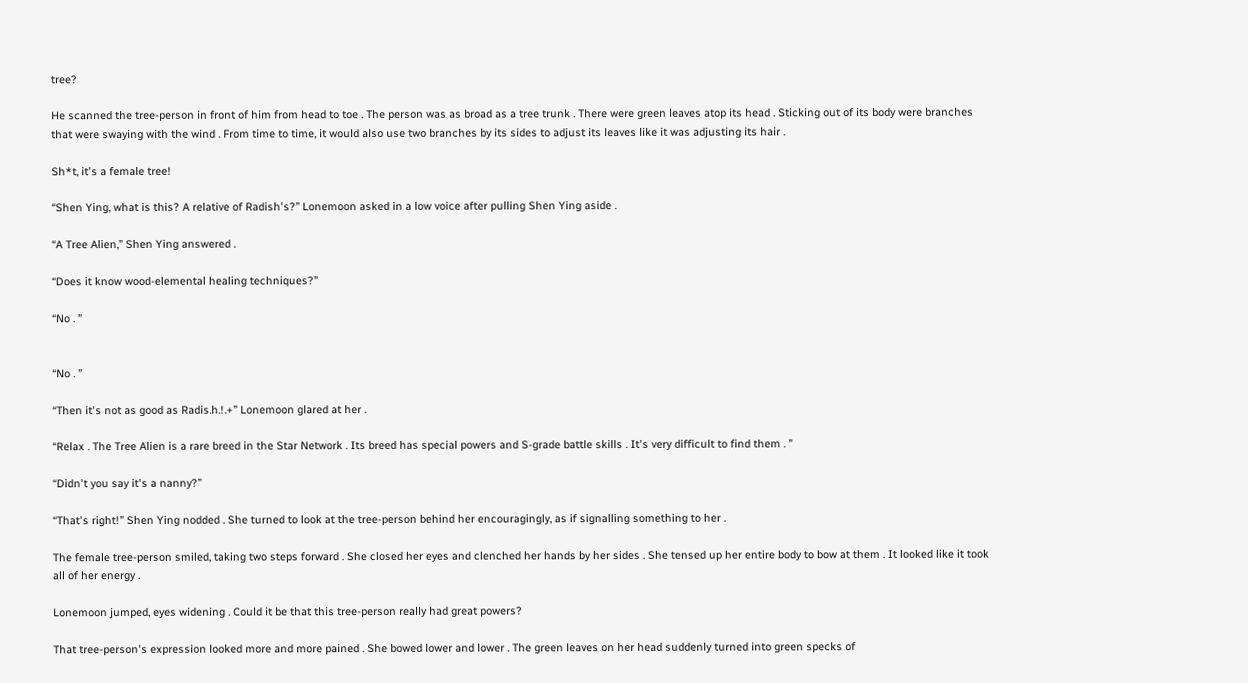tree?

He scanned the tree-person in front of him from head to toe . The person was as broad as a tree trunk . There were green leaves atop its head . Sticking out of its body were branches that were swaying with the wind . From time to time, it would also use two branches by its sides to adjust its leaves like it was adjusting its hair .

Sh*t, it's a female tree!

“Shen Ying, what is this? A relative of Radish's?” Lonemoon asked in a low voice after pulling Shen Ying aside .

“A Tree Alien,” Shen Ying answered .

“Does it know wood-elemental healing techniques?”

“No . ”


“No . ”

“Then it's not as good as Radis.h.!.+” Lonemoon glared at her .

“Relax . The Tree Alien is a rare breed in the Star Network . Its breed has special powers and S-grade battle skills . It's very difficult to find them . ”

“Didn't you say it's a nanny?”

“That's right!” Shen Ying nodded . She turned to look at the tree-person behind her encouragingly, as if signalling something to her .

The female tree-person smiled, taking two steps forward . She closed her eyes and clenched her hands by her sides . She tensed up her entire body to bow at them . It looked like it took all of her energy .

Lonemoon jumped, eyes widening . Could it be that this tree-person really had great powers?

That tree-person's expression looked more and more pained . She bowed lower and lower . The green leaves on her head suddenly turned into green specks of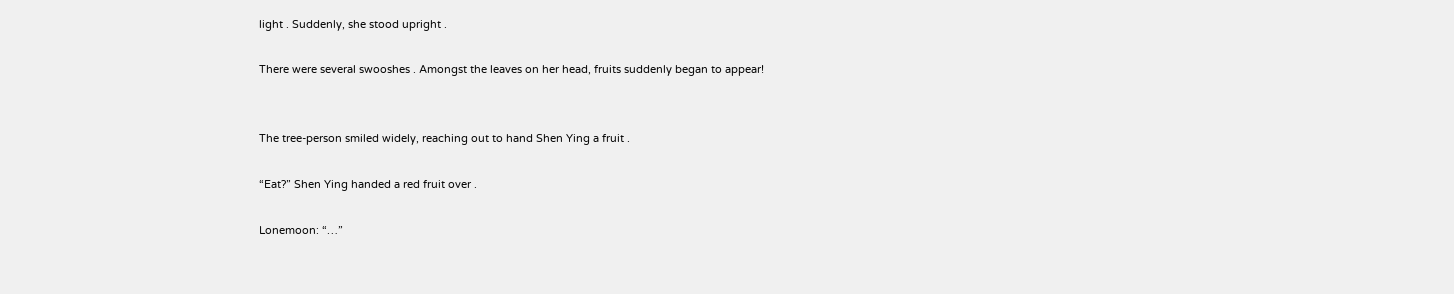light . Suddenly, she stood upright .

There were several swooshes . Amongst the leaves on her head, fruits suddenly began to appear!


The tree-person smiled widely, reaching out to hand Shen Ying a fruit .

“Eat?” Shen Ying handed a red fruit over .

Lonemoon: “…”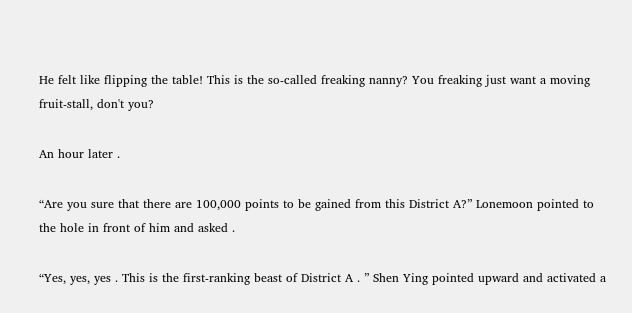He felt like flipping the table! This is the so-called freaking nanny? You freaking just want a moving fruit-stall, don't you?

An hour later .

“Are you sure that there are 100,000 points to be gained from this District A?” Lonemoon pointed to the hole in front of him and asked .

“Yes, yes, yes . This is the first-ranking beast of District A . ” Shen Ying pointed upward and activated a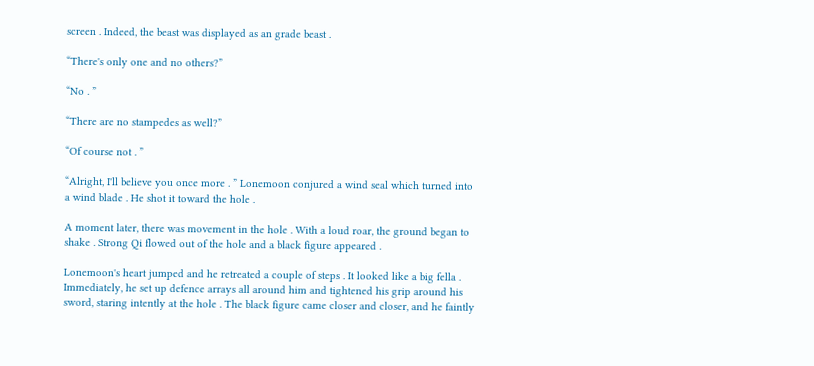screen . Indeed, the beast was displayed as an grade beast .

“There's only one and no others?”

“No . ”

“There are no stampedes as well?”

“Of course not . ”

“Alright, I'll believe you once more . ” Lonemoon conjured a wind seal which turned into a wind blade . He shot it toward the hole .

A moment later, there was movement in the hole . With a loud roar, the ground began to shake . Strong Qi flowed out of the hole and a black figure appeared .

Lonemoon's heart jumped and he retreated a couple of steps . It looked like a big fella . Immediately, he set up defence arrays all around him and tightened his grip around his sword, staring intently at the hole . The black figure came closer and closer, and he faintly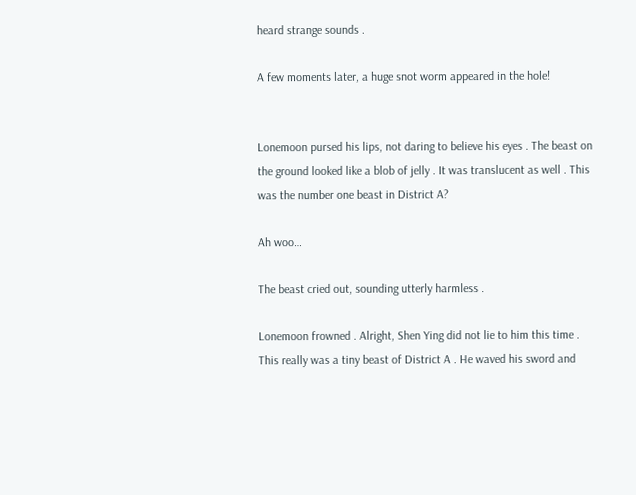heard strange sounds .

A few moments later, a huge snot worm appeared in the hole!


Lonemoon pursed his lips, not daring to believe his eyes . The beast on the ground looked like a blob of jelly . It was translucent as well . This was the number one beast in District A?

Ah woo…

The beast cried out, sounding utterly harmless .

Lonemoon frowned . Alright, Shen Ying did not lie to him this time . This really was a tiny beast of District A . He waved his sword and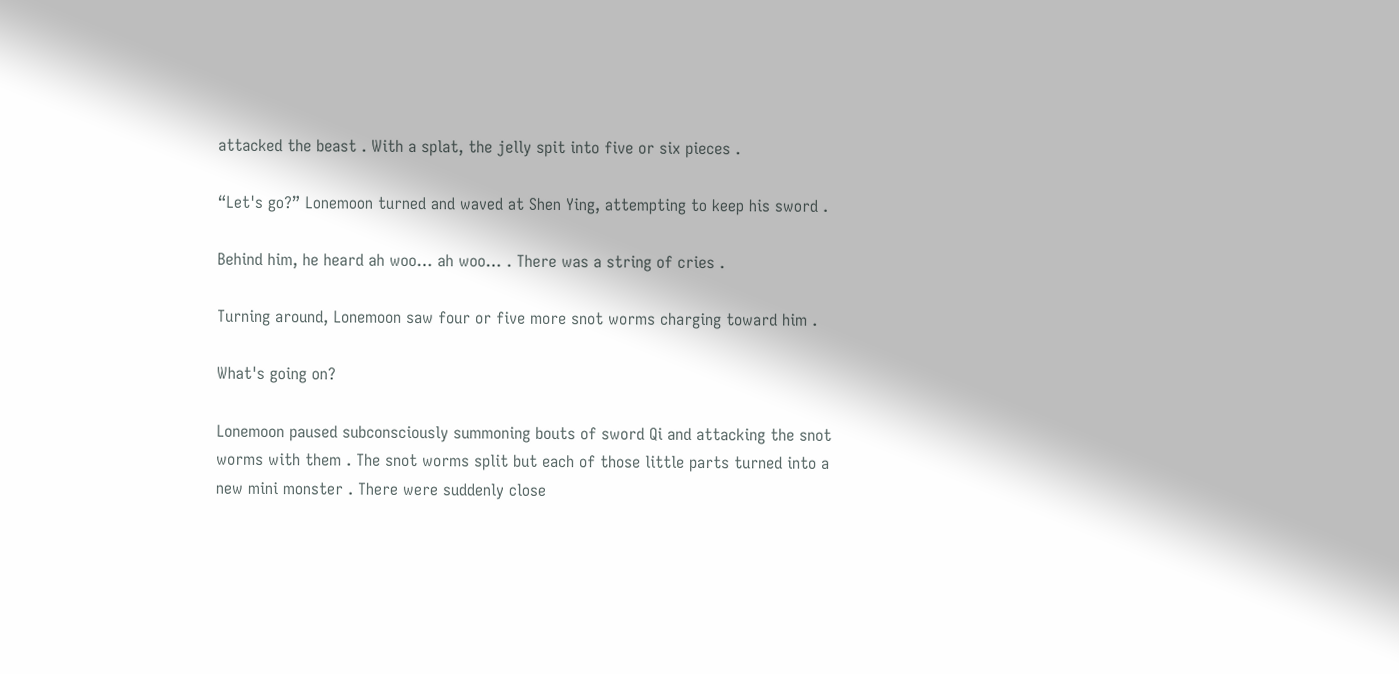attacked the beast . With a splat, the jelly spit into five or six pieces .

“Let's go?” Lonemoon turned and waved at Shen Ying, attempting to keep his sword .

Behind him, he heard ah woo… ah woo… . There was a string of cries .

Turning around, Lonemoon saw four or five more snot worms charging toward him .

What's going on?

Lonemoon paused subconsciously summoning bouts of sword Qi and attacking the snot worms with them . The snot worms split but each of those little parts turned into a new mini monster . There were suddenly close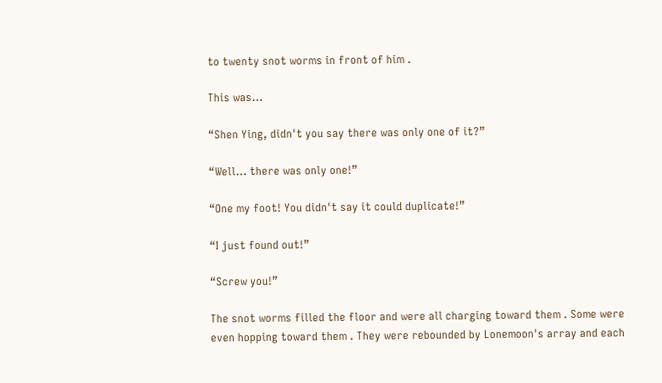to twenty snot worms in front of him .

This was…

“Shen Ying, didn't you say there was only one of it?”

“Well… there was only one!”

“One my foot! You didn't say it could duplicate!”

“I just found out!”

“Screw you!”

The snot worms filled the floor and were all charging toward them . Some were even hopping toward them . They were rebounded by Lonemoon's array and each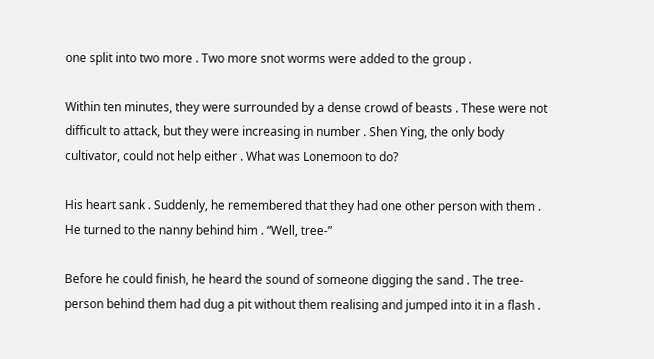one split into two more . Two more snot worms were added to the group .

Within ten minutes, they were surrounded by a dense crowd of beasts . These were not difficult to attack, but they were increasing in number . Shen Ying, the only body cultivator, could not help either . What was Lonemoon to do?

His heart sank . Suddenly, he remembered that they had one other person with them . He turned to the nanny behind him . “Well, tree-”

Before he could finish, he heard the sound of someone digging the sand . The tree-person behind them had dug a pit without them realising and jumped into it in a flash .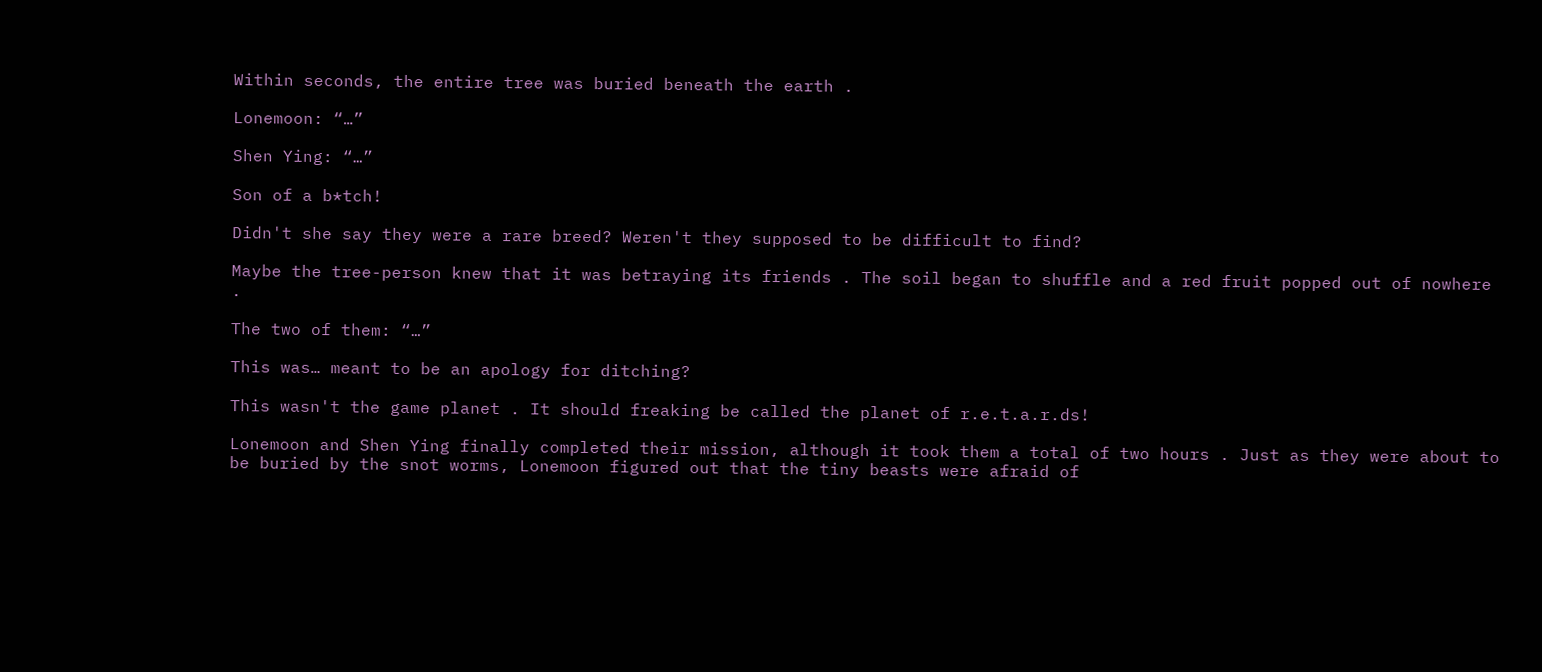Within seconds, the entire tree was buried beneath the earth .

Lonemoon: “…”

Shen Ying: “…”

Son of a b*tch!

Didn't she say they were a rare breed? Weren't they supposed to be difficult to find?

Maybe the tree-person knew that it was betraying its friends . The soil began to shuffle and a red fruit popped out of nowhere .

The two of them: “…”

This was… meant to be an apology for ditching?

This wasn't the game planet . It should freaking be called the planet of r.e.t.a.r.ds!

Lonemoon and Shen Ying finally completed their mission, although it took them a total of two hours . Just as they were about to be buried by the snot worms, Lonemoon figured out that the tiny beasts were afraid of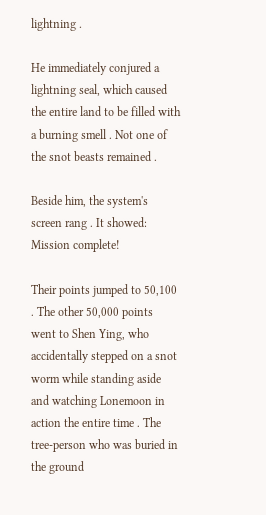lightning .

He immediately conjured a lightning seal, which caused the entire land to be filled with a burning smell . Not one of the snot beasts remained .

Beside him, the system's screen rang . It showed: Mission complete!

Their points jumped to 50,100 . The other 50,000 points went to Shen Ying, who accidentally stepped on a snot worm while standing aside and watching Lonemoon in action the entire time . The tree-person who was buried in the ground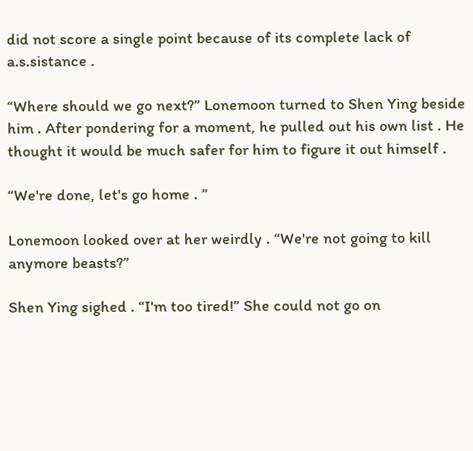did not score a single point because of its complete lack of a.s.sistance .

“Where should we go next?” Lonemoon turned to Shen Ying beside him . After pondering for a moment, he pulled out his own list . He thought it would be much safer for him to figure it out himself .

“We're done, let's go home . ”

Lonemoon looked over at her weirdly . “We're not going to kill anymore beasts?”

Shen Ying sighed . “I'm too tired!” She could not go on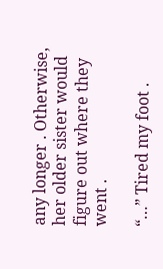any longer . Otherwise, her older sister would figure out where they went .

“…” Tired my foot .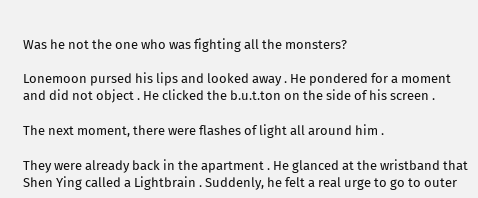Was he not the one who was fighting all the monsters?

Lonemoon pursed his lips and looked away . He pondered for a moment and did not object . He clicked the b.u.t.ton on the side of his screen .

The next moment, there were flashes of light all around him .

They were already back in the apartment . He glanced at the wristband that Shen Ying called a Lightbrain . Suddenly, he felt a real urge to go to outer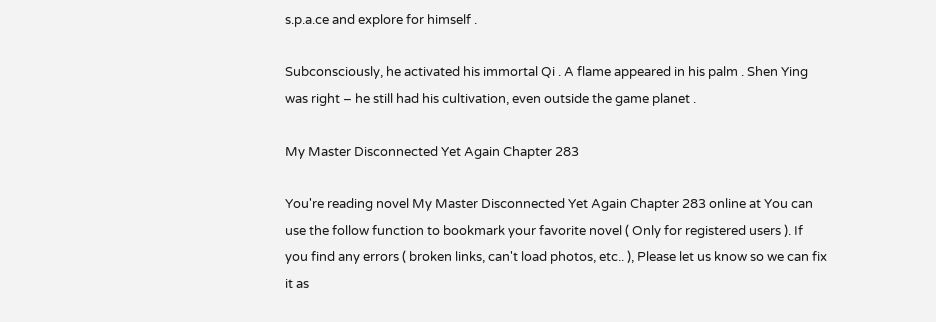s.p.a.ce and explore for himself .

Subconsciously, he activated his immortal Qi . A flame appeared in his palm . Shen Ying was right – he still had his cultivation, even outside the game planet .

My Master Disconnected Yet Again Chapter 283

You're reading novel My Master Disconnected Yet Again Chapter 283 online at You can use the follow function to bookmark your favorite novel ( Only for registered users ). If you find any errors ( broken links, can't load photos, etc.. ), Please let us know so we can fix it as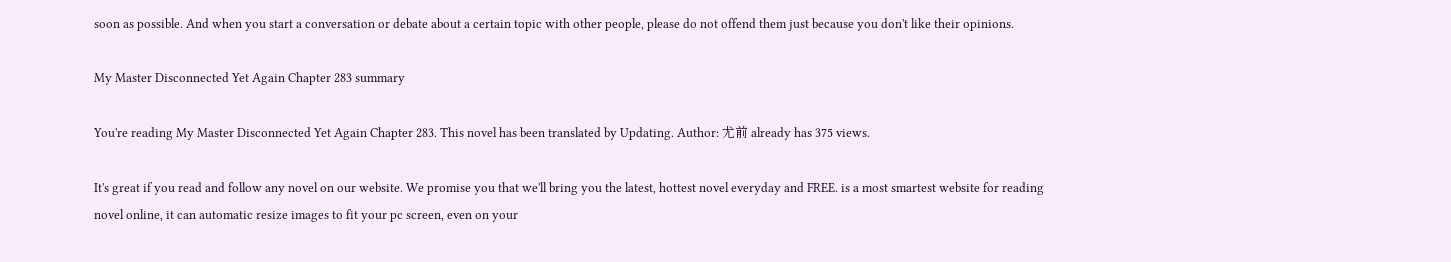soon as possible. And when you start a conversation or debate about a certain topic with other people, please do not offend them just because you don't like their opinions.

My Master Disconnected Yet Again Chapter 283 summary

You're reading My Master Disconnected Yet Again Chapter 283. This novel has been translated by Updating. Author: 尤前 already has 375 views.

It's great if you read and follow any novel on our website. We promise you that we'll bring you the latest, hottest novel everyday and FREE. is a most smartest website for reading novel online, it can automatic resize images to fit your pc screen, even on your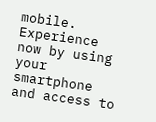mobile. Experience now by using your smartphone and access to